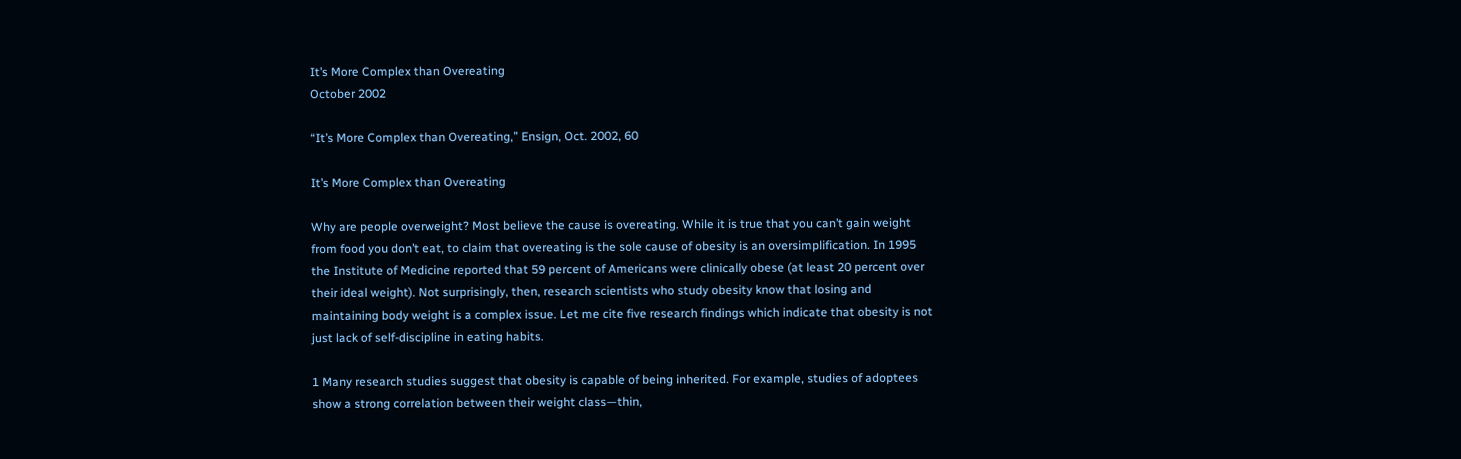It’s More Complex than Overeating
October 2002

“It’s More Complex than Overeating,” Ensign, Oct. 2002, 60

It’s More Complex than Overeating

Why are people overweight? Most believe the cause is overeating. While it is true that you can’t gain weight from food you don’t eat, to claim that overeating is the sole cause of obesity is an oversimplification. In 1995 the Institute of Medicine reported that 59 percent of Americans were clinically obese (at least 20 percent over their ideal weight). Not surprisingly, then, research scientists who study obesity know that losing and maintaining body weight is a complex issue. Let me cite five research findings which indicate that obesity is not just lack of self-discipline in eating habits.

1 Many research studies suggest that obesity is capable of being inherited. For example, studies of adoptees show a strong correlation between their weight class—thin,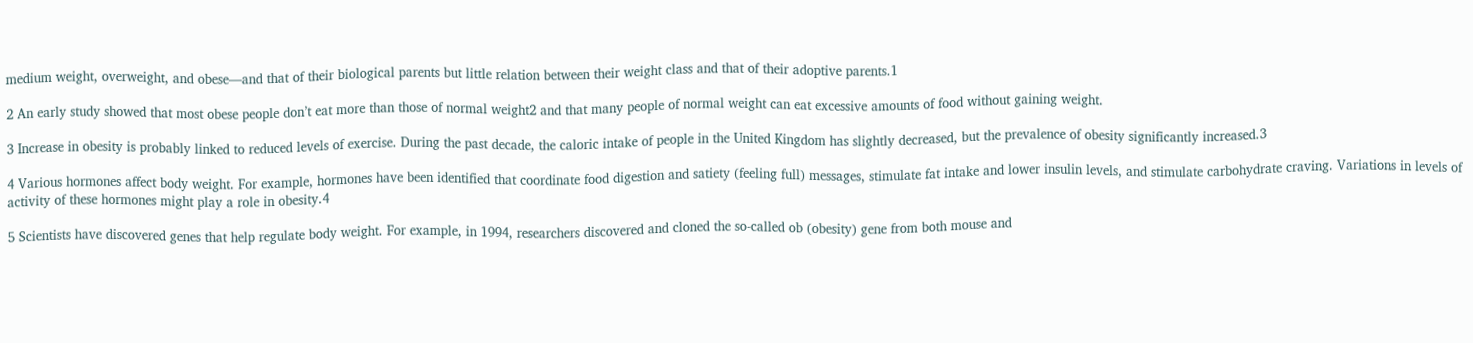medium weight, overweight, and obese—and that of their biological parents but little relation between their weight class and that of their adoptive parents.1

2 An early study showed that most obese people don’t eat more than those of normal weight2 and that many people of normal weight can eat excessive amounts of food without gaining weight.

3 Increase in obesity is probably linked to reduced levels of exercise. During the past decade, the caloric intake of people in the United Kingdom has slightly decreased, but the prevalence of obesity significantly increased.3

4 Various hormones affect body weight. For example, hormones have been identified that coordinate food digestion and satiety (feeling full) messages, stimulate fat intake and lower insulin levels, and stimulate carbohydrate craving. Variations in levels of activity of these hormones might play a role in obesity.4

5 Scientists have discovered genes that help regulate body weight. For example, in 1994, researchers discovered and cloned the so-called ob (obesity) gene from both mouse and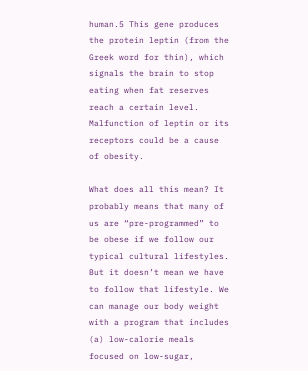human.5 This gene produces the protein leptin (from the Greek word for thin), which signals the brain to stop eating when fat reserves reach a certain level. Malfunction of leptin or its receptors could be a cause of obesity.

What does all this mean? It probably means that many of us are “pre-programmed” to be obese if we follow our typical cultural lifestyles. But it doesn’t mean we have to follow that lifestyle. We can manage our body weight with a program that includes (a) low-calorie meals focused on low-sugar,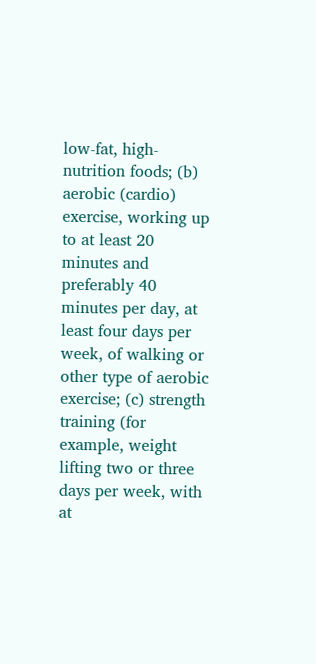low-fat, high-nutrition foods; (b) aerobic (cardio) exercise, working up to at least 20 minutes and preferably 40 minutes per day, at least four days per week, of walking or other type of aerobic exercise; (c) strength training (for example, weight lifting two or three days per week, with at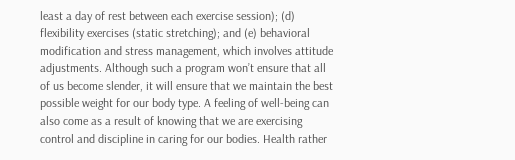least a day of rest between each exercise session); (d) flexibility exercises (static stretching); and (e) behavioral modification and stress management, which involves attitude adjustments. Although such a program won’t ensure that all of us become slender, it will ensure that we maintain the best possible weight for our body type. A feeling of well-being can also come as a result of knowing that we are exercising control and discipline in caring for our bodies. Health rather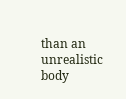than an unrealistic body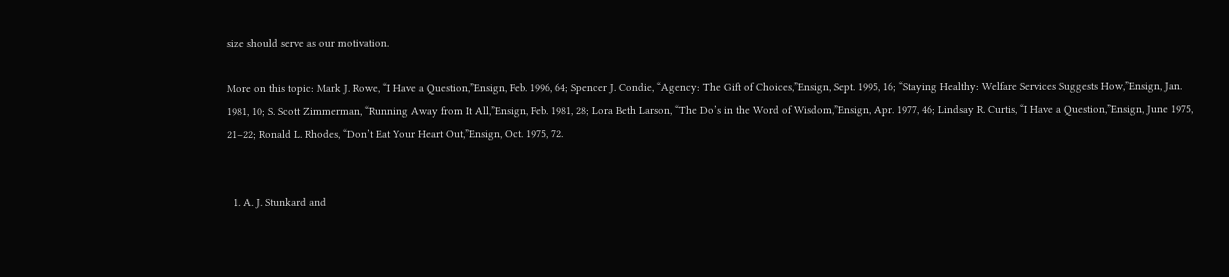size should serve as our motivation.

More on this topic: Mark J. Rowe, “I Have a Question,”Ensign, Feb. 1996, 64; Spencer J. Condie, “Agency: The Gift of Choices,”Ensign, Sept. 1995, 16; “Staying Healthy: Welfare Services Suggests How,”Ensign, Jan. 1981, 10; S. Scott Zimmerman, “Running Away from It All,”Ensign, Feb. 1981, 28; Lora Beth Larson, “The Do’s in the Word of Wisdom,”Ensign, Apr. 1977, 46; Lindsay R. Curtis, “I Have a Question,”Ensign, June 1975, 21–22; Ronald L. Rhodes, “Don’t Eat Your Heart Out,”Ensign, Oct. 1975, 72.


  1. A. J. Stunkard and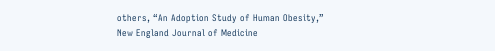others, “An Adoption Study of Human Obesity,” New England Journal of Medicine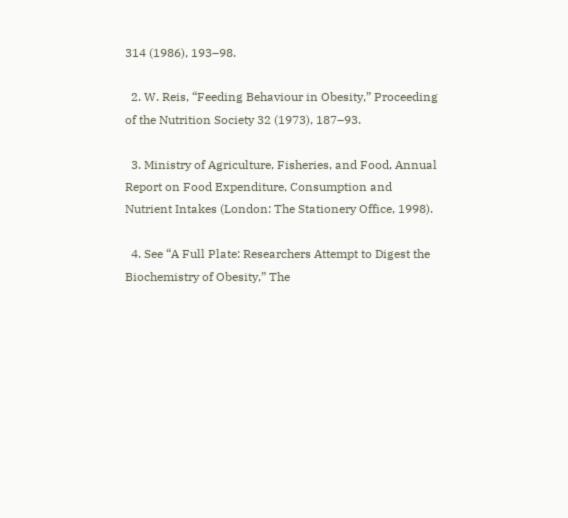314 (1986), 193–98.

  2. W. Reis, “Feeding Behaviour in Obesity,” Proceeding of the Nutrition Society 32 (1973), 187–93.

  3. Ministry of Agriculture, Fisheries, and Food, Annual Report on Food Expenditure, Consumption and Nutrient Intakes (London: The Stationery Office, 1998).

  4. See “A Full Plate: Researchers Attempt to Digest the Biochemistry of Obesity,” The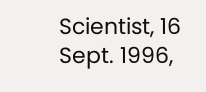Scientist, 16 Sept. 1996,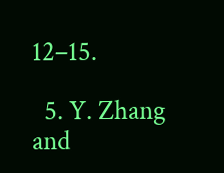12–15.

  5. Y. Zhang and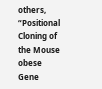others, “Positional Cloning of the Mouse obese Gene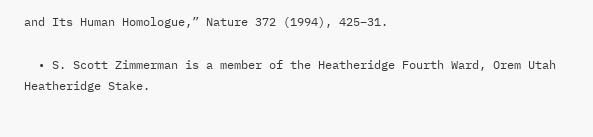and Its Human Homologue,” Nature 372 (1994), 425–31.

  • S. Scott Zimmerman is a member of the Heatheridge Fourth Ward, Orem Utah Heatheridge Stake.